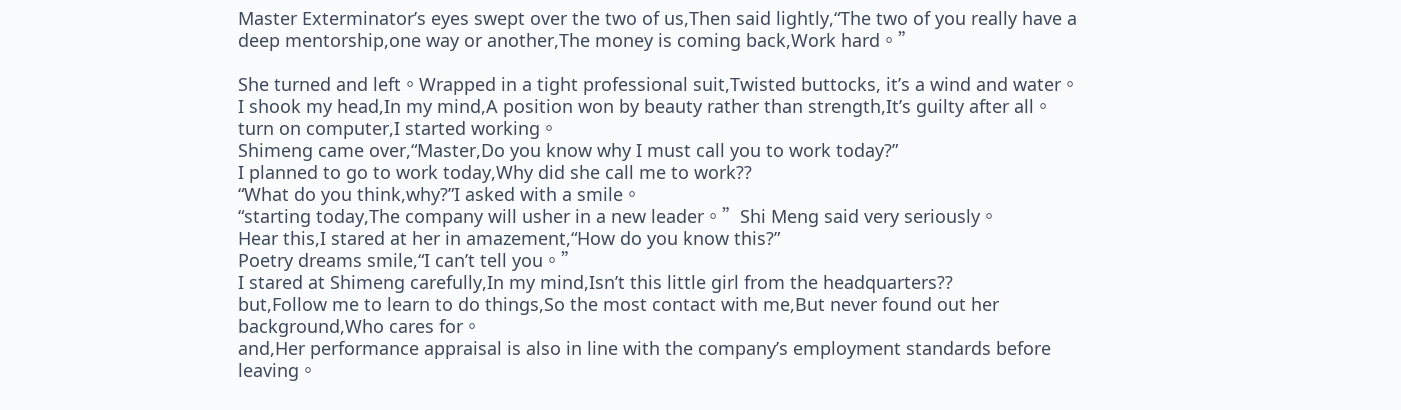Master Exterminator’s eyes swept over the two of us,Then said lightly,“The two of you really have a deep mentorship,one way or another,The money is coming back,Work hard。”

She turned and left。Wrapped in a tight professional suit,Twisted buttocks, it’s a wind and water。
I shook my head,In my mind,A position won by beauty rather than strength,It’s guilty after all。
turn on computer,I started working。
Shimeng came over,“Master,Do you know why I must call you to work today?”
I planned to go to work today,Why did she call me to work??
“What do you think,why?”I asked with a smile。
“starting today,The company will usher in a new leader。”Shi Meng said very seriously。
Hear this,I stared at her in amazement,“How do you know this?”
Poetry dreams smile,“I can’t tell you。”
I stared at Shimeng carefully,In my mind,Isn’t this little girl from the headquarters??
but,Follow me to learn to do things,So the most contact with me,But never found out her background,Who cares for。
and,Her performance appraisal is also in line with the company’s employment standards before leaving。